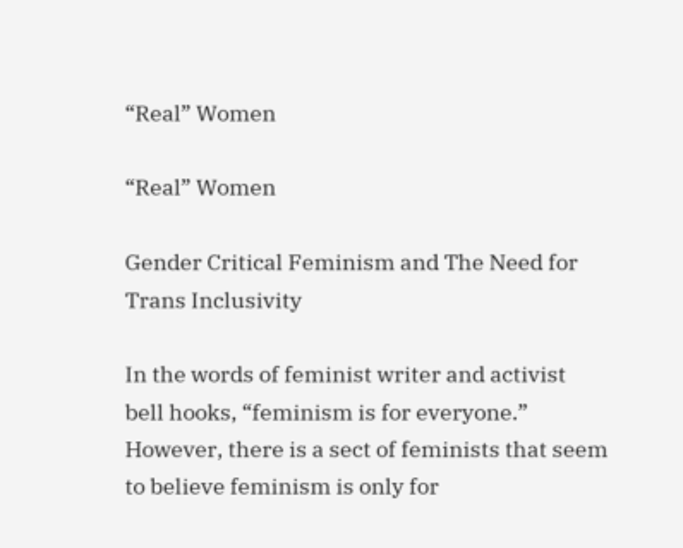“Real” Women

“Real” Women

Gender Critical Feminism and The Need for Trans Inclusivity

In the words of feminist writer and activist bell hooks, “feminism is for everyone.” However, there is a sect of feminists that seem to believe feminism is only for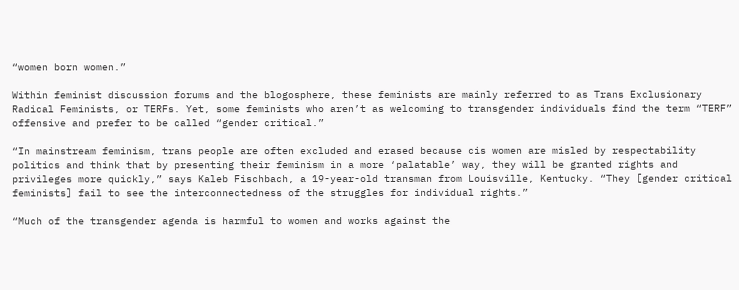“women born women.”

Within feminist discussion forums and the blogosphere, these feminists are mainly referred to as Trans Exclusionary Radical Feminists, or TERFs. Yet, some feminists who aren’t as welcoming to transgender individuals find the term “TERF” offensive and prefer to be called “gender critical.”

“In mainstream feminism, trans people are often excluded and erased because cis women are misled by respectability politics and think that by presenting their feminism in a more ‘palatable’ way, they will be granted rights and privileges more quickly,” says Kaleb Fischbach, a 19-year-old transman from Louisville, Kentucky. “They [gender critical feminists] fail to see the interconnectedness of the struggles for individual rights.”

“Much of the transgender agenda is harmful to women and works against the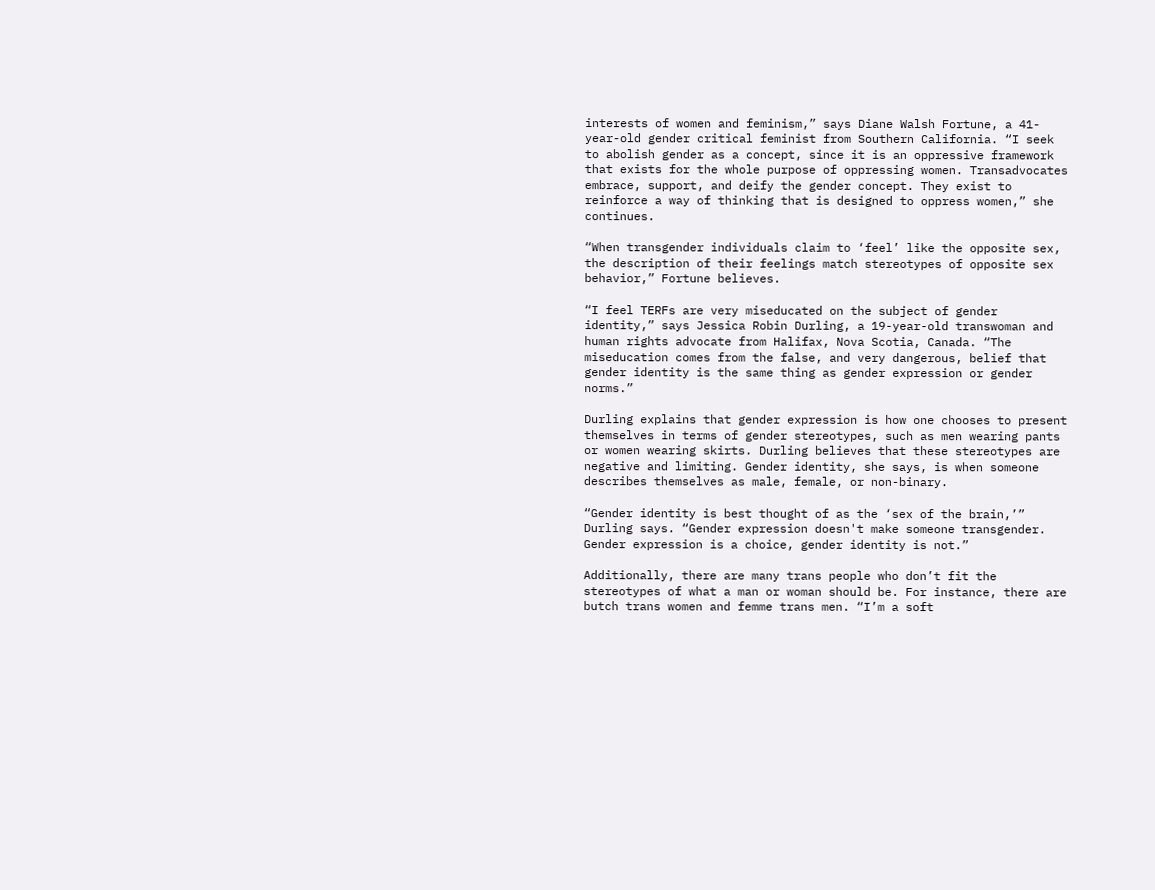interests of women and feminism,” says Diane Walsh Fortune, a 41-year-old gender critical feminist from Southern California. “I seek to abolish gender as a concept, since it is an oppressive framework that exists for the whole purpose of oppressing women. Transadvocates embrace, support, and deify the gender concept. They exist to reinforce a way of thinking that is designed to oppress women,” she continues.

“When transgender individuals claim to ‘feel’ like the opposite sex, the description of their feelings match stereotypes of opposite sex behavior,” Fortune believes.

“I feel TERFs are very miseducated on the subject of gender identity,” says Jessica Robin Durling, a 19-year-old transwoman and human rights advocate from Halifax, Nova Scotia, Canada. “The miseducation comes from the false, and very dangerous, belief that gender identity is the same thing as gender expression or gender norms.”

Durling explains that gender expression is how one chooses to present themselves in terms of gender stereotypes, such as men wearing pants or women wearing skirts. Durling believes that these stereotypes are negative and limiting. Gender identity, she says, is when someone describes themselves as male, female, or non-binary.

“Gender identity is best thought of as the ‘sex of the brain,’” Durling says. “Gender expression doesn't make someone transgender. Gender expression is a choice, gender identity is not.”

Additionally, there are many trans people who don’t fit the stereotypes of what a man or woman should be. For instance, there are butch trans women and femme trans men. “I’m a soft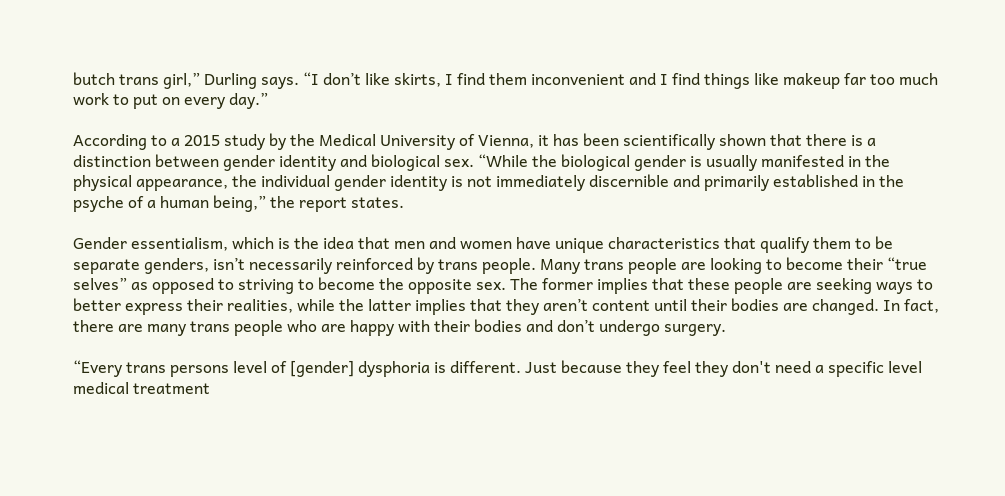butch trans girl,” Durling says. “I don’t like skirts, I find them inconvenient and I find things like makeup far too much work to put on every day.”

According to a 2015 study by the Medical University of Vienna, it has been scientifically shown that there is a distinction between gender identity and biological sex. “While the biological gender is usually manifested in the physical appearance, the individual gender identity is not immediately discernible and primarily established in the psyche of a human being,” the report states.

Gender essentialism, which is the idea that men and women have unique characteristics that qualify them to be separate genders, isn’t necessarily reinforced by trans people. Many trans people are looking to become their “true selves” as opposed to striving to become the opposite sex. The former implies that these people are seeking ways to better express their realities, while the latter implies that they aren’t content until their bodies are changed. In fact, there are many trans people who are happy with their bodies and don’t undergo surgery.

“Every trans persons level of [gender] dysphoria is different. Just because they feel they don't need a specific level medical treatment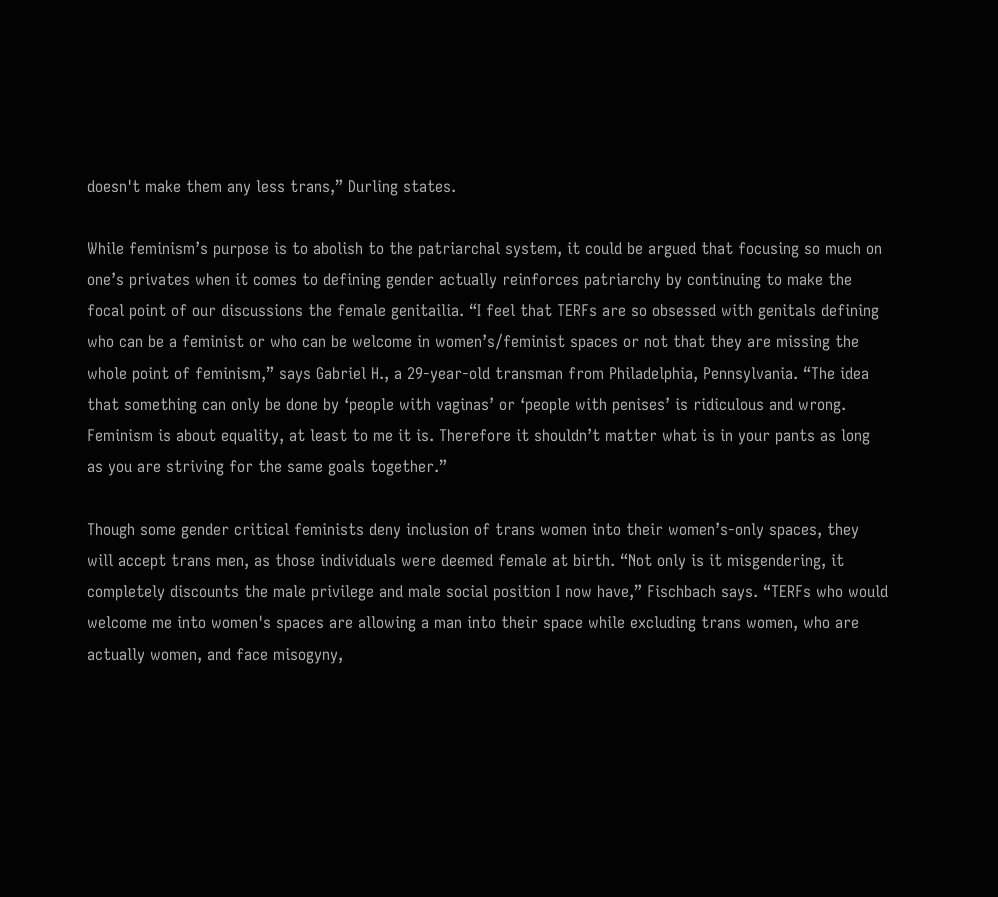doesn't make them any less trans,” Durling states.

While feminism’s purpose is to abolish to the patriarchal system, it could be argued that focusing so much on one’s privates when it comes to defining gender actually reinforces patriarchy by continuing to make the focal point of our discussions the female genitailia. “I feel that TERFs are so obsessed with genitals defining who can be a feminist or who can be welcome in women’s/feminist spaces or not that they are missing the whole point of feminism,” says Gabriel H., a 29-year-old transman from Philadelphia, Pennsylvania. “The idea that something can only be done by ‘people with vaginas’ or ‘people with penises’ is ridiculous and wrong. Feminism is about equality, at least to me it is. Therefore it shouldn’t matter what is in your pants as long as you are striving for the same goals together.”

Though some gender critical feminists deny inclusion of trans women into their women’s-only spaces, they will accept trans men, as those individuals were deemed female at birth. “Not only is it misgendering, it completely discounts the male privilege and male social position I now have,” Fischbach says. “TERFs who would welcome me into women's spaces are allowing a man into their space while excluding trans women, who are actually women, and face misogyny,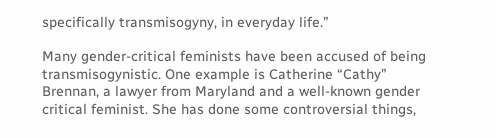specifically transmisogyny, in everyday life.”

Many gender-critical feminists have been accused of being transmisogynistic. One example is Catherine “Cathy” Brennan, a lawyer from Maryland and a well-known gender critical feminist. She has done some controversial things,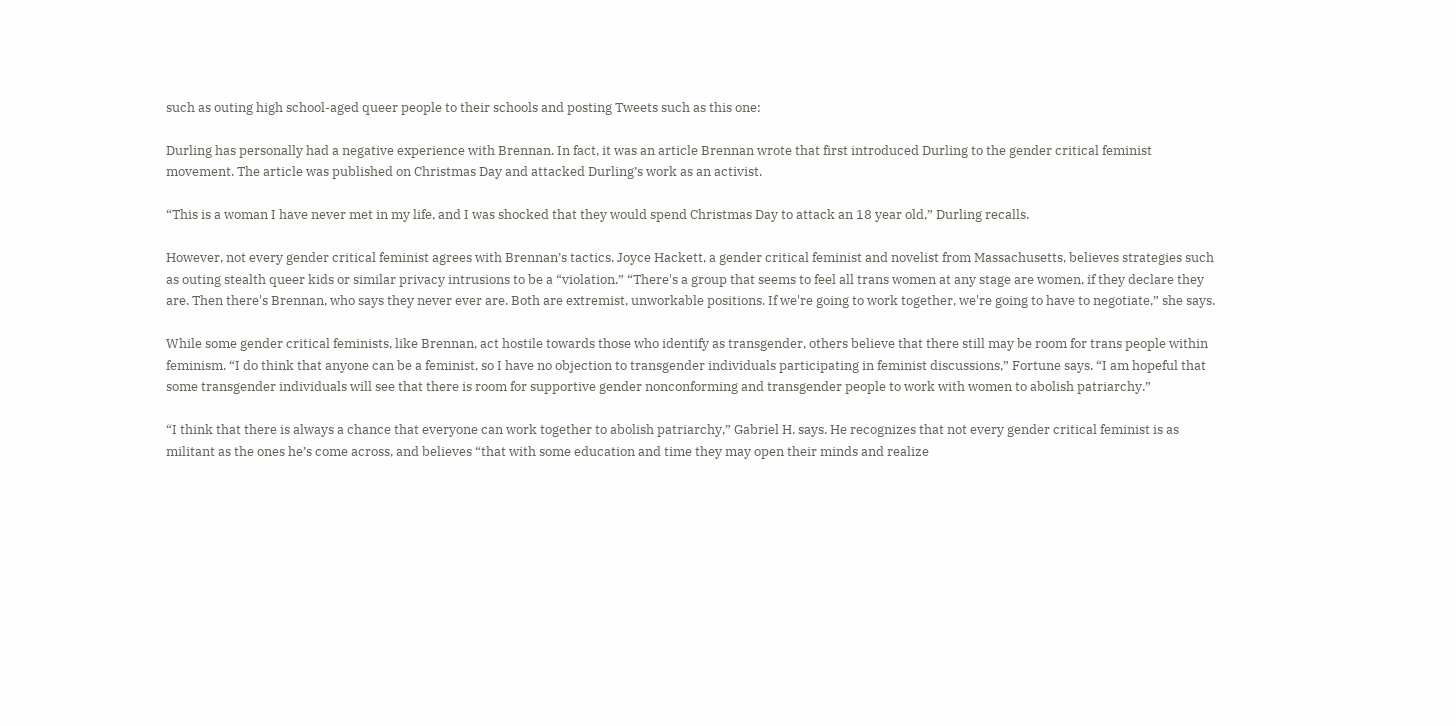such as outing high school-aged queer people to their schools and posting Tweets such as this one:

Durling has personally had a negative experience with Brennan. In fact, it was an article Brennan wrote that first introduced Durling to the gender critical feminist movement. The article was published on Christmas Day and attacked Durling’s work as an activist.

“This is a woman I have never met in my life, and I was shocked that they would spend Christmas Day to attack an 18 year old,” Durling recalls.

However, not every gender critical feminist agrees with Brennan’s tactics. Joyce Hackett, a gender critical feminist and novelist from Massachusetts, believes strategies such as outing stealth queer kids or similar privacy intrusions to be a “violation.” “There's a group that seems to feel all trans women at any stage are women, if they declare they are. Then there's Brennan, who says they never ever are. Both are extremist, unworkable positions. If we're going to work together, we're going to have to negotiate,” she says.

While some gender critical feminists, like Brennan, act hostile towards those who identify as transgender, others believe that there still may be room for trans people within feminism. “I do think that anyone can be a feminist, so I have no objection to transgender individuals participating in feminist discussions,” Fortune says. “I am hopeful that some transgender individuals will see that there is room for supportive gender nonconforming and transgender people to work with women to abolish patriarchy.”

“I think that there is always a chance that everyone can work together to abolish patriarchy,” Gabriel H. says. He recognizes that not every gender critical feminist is as militant as the ones he’s come across, and believes “that with some education and time they may open their minds and realize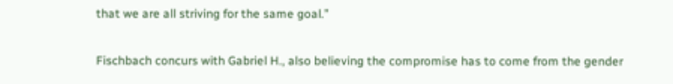that we are all striving for the same goal.”

Fischbach concurs with Gabriel H., also believing the compromise has to come from the gender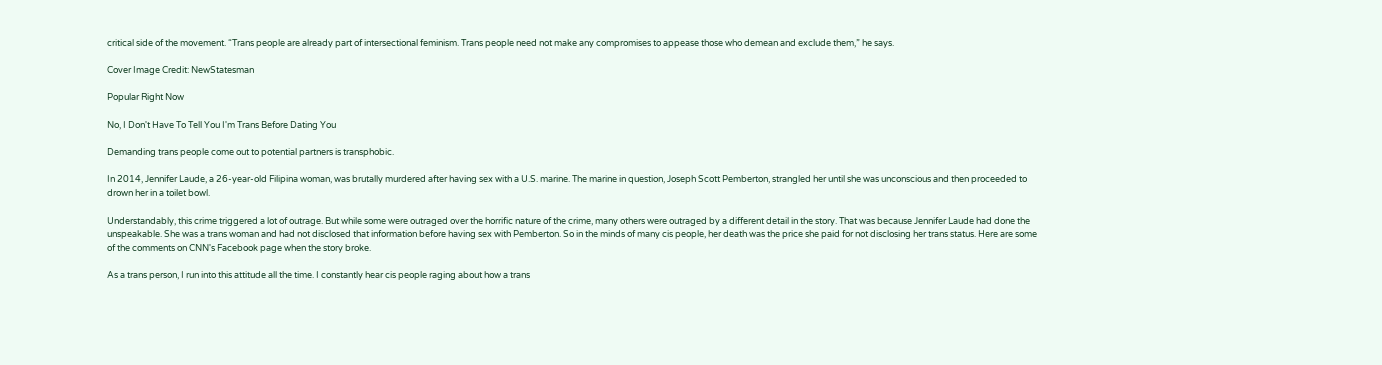critical side of the movement. “Trans people are already part of intersectional feminism. Trans people need not make any compromises to appease those who demean and exclude them,” he says.

Cover Image Credit: NewStatesman

Popular Right Now

No, I Don't Have To Tell You I'm Trans Before Dating You

Demanding trans people come out to potential partners is transphobic.

In 2014, Jennifer Laude, a 26-year-old Filipina woman, was brutally murdered after having sex with a U.S. marine. The marine in question, Joseph Scott Pemberton, strangled her until she was unconscious and then proceeded to drown her in a toilet bowl.

Understandably, this crime triggered a lot of outrage. But while some were outraged over the horrific nature of the crime, many others were outraged by a different detail in the story. That was because Jennifer Laude had done the unspeakable. She was a trans woman and had not disclosed that information before having sex with Pemberton. So in the minds of many cis people, her death was the price she paid for not disclosing her trans status. Here are some of the comments on CNN's Facebook page when the story broke.

As a trans person, I run into this attitude all the time. I constantly hear cis people raging about how a trans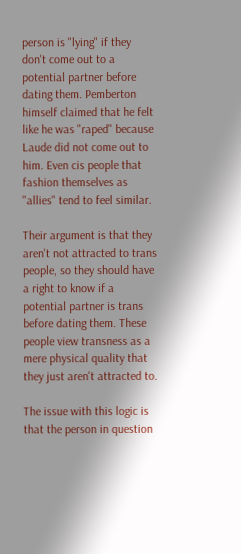person is "lying" if they don't come out to a potential partner before dating them. Pemberton himself claimed that he felt like he was "raped" because Laude did not come out to him. Even cis people that fashion themselves as "allies" tend to feel similar.

Their argument is that they aren't not attracted to trans people, so they should have a right to know if a potential partner is trans before dating them. These people view transness as a mere physical quality that they just aren't attracted to.

The issue with this logic is that the person in question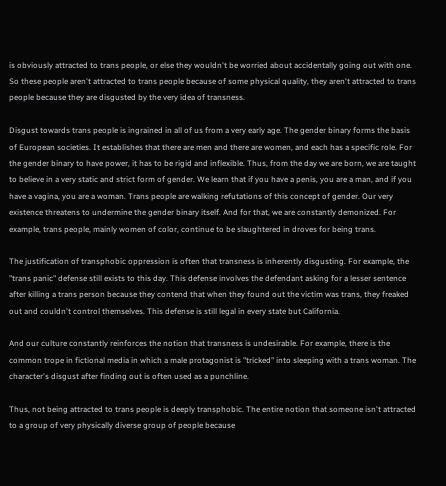is obviously attracted to trans people, or else they wouldn't be worried about accidentally going out with one. So these people aren't attracted to trans people because of some physical quality, they aren't attracted to trans people because they are disgusted by the very idea of transness.

Disgust towards trans people is ingrained in all of us from a very early age. The gender binary forms the basis of European societies. It establishes that there are men and there are women, and each has a specific role. For the gender binary to have power, it has to be rigid and inflexible. Thus, from the day we are born, we are taught to believe in a very static and strict form of gender. We learn that if you have a penis, you are a man, and if you have a vagina, you are a woman. Trans people are walking refutations of this concept of gender. Our very existence threatens to undermine the gender binary itself. And for that, we are constantly demonized. For example, trans people, mainly women of color, continue to be slaughtered in droves for being trans.

The justification of transphobic oppression is often that transness is inherently disgusting. For example, the "trans panic" defense still exists to this day. This defense involves the defendant asking for a lesser sentence after killing a trans person because they contend that when they found out the victim was trans, they freaked out and couldn't control themselves. This defense is still legal in every state but California.

And our culture constantly reinforces the notion that transness is undesirable. For example, there is the common trope in fictional media in which a male protagonist is "tricked" into sleeping with a trans woman. The character's disgust after finding out is often used as a punchline.

Thus, not being attracted to trans people is deeply transphobic. The entire notion that someone isn't attracted to a group of very physically diverse group of people because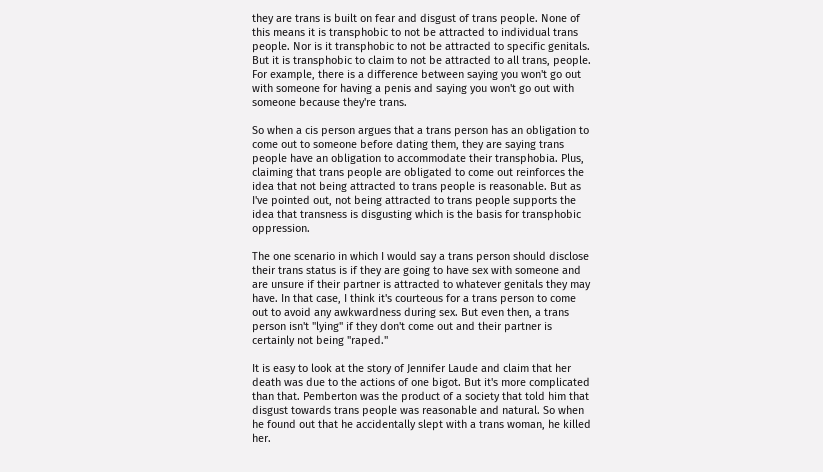they are trans is built on fear and disgust of trans people. None of this means it is transphobic to not be attracted to individual trans people. Nor is it transphobic to not be attracted to specific genitals. But it is transphobic to claim to not be attracted to all trans, people. For example, there is a difference between saying you won't go out with someone for having a penis and saying you won't go out with someone because they're trans.

So when a cis person argues that a trans person has an obligation to come out to someone before dating them, they are saying trans people have an obligation to accommodate their transphobia. Plus, claiming that trans people are obligated to come out reinforces the idea that not being attracted to trans people is reasonable. But as I've pointed out, not being attracted to trans people supports the idea that transness is disgusting which is the basis for transphobic oppression.

The one scenario in which I would say a trans person should disclose their trans status is if they are going to have sex with someone and are unsure if their partner is attracted to whatever genitals they may have. In that case, I think it's courteous for a trans person to come out to avoid any awkwardness during sex. But even then, a trans person isn't "lying" if they don't come out and their partner is certainly not being "raped."

It is easy to look at the story of Jennifer Laude and claim that her death was due to the actions of one bigot. But it's more complicated than that. Pemberton was the product of a society that told him that disgust towards trans people was reasonable and natural. So when he found out that he accidentally slept with a trans woman, he killed her.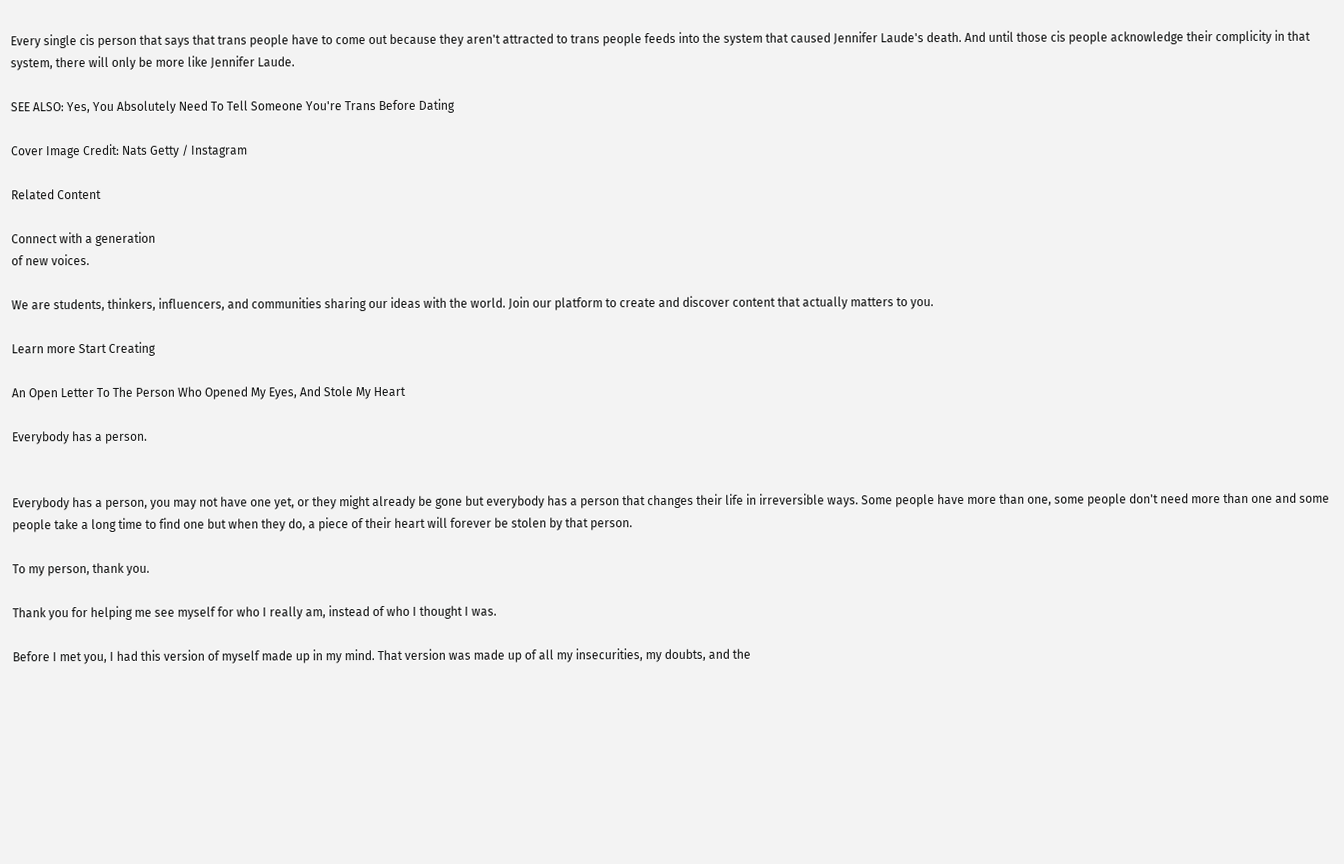Every single cis person that says that trans people have to come out because they aren't attracted to trans people feeds into the system that caused Jennifer Laude's death. And until those cis people acknowledge their complicity in that system, there will only be more like Jennifer Laude.

SEE ALSO: Yes, You Absolutely Need To Tell Someone You're Trans Before Dating

Cover Image Credit: Nats Getty / Instagram

Related Content

Connect with a generation
of new voices.

We are students, thinkers, influencers, and communities sharing our ideas with the world. Join our platform to create and discover content that actually matters to you.

Learn more Start Creating

An Open Letter To The Person Who Opened My Eyes, And Stole My Heart

Everybody has a person.


Everybody has a person, you may not have one yet, or they might already be gone but everybody has a person that changes their life in irreversible ways. Some people have more than one, some people don't need more than one and some people take a long time to find one but when they do, a piece of their heart will forever be stolen by that person.

To my person, thank you.

Thank you for helping me see myself for who I really am, instead of who I thought I was.

Before I met you, I had this version of myself made up in my mind. That version was made up of all my insecurities, my doubts, and the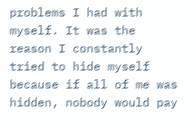problems I had with myself. It was the reason I constantly tried to hide myself because if all of me was hidden, nobody would pay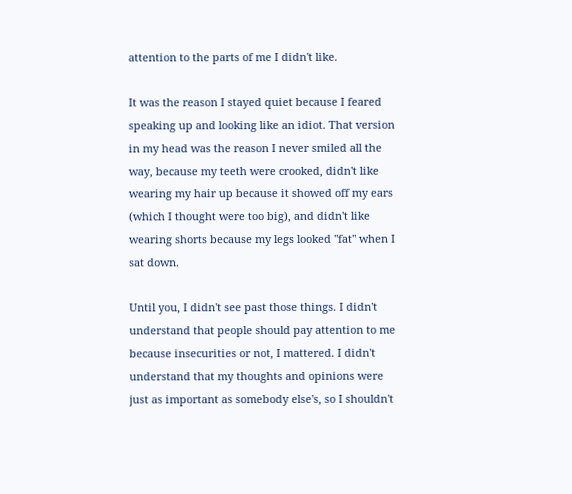attention to the parts of me I didn't like.

It was the reason I stayed quiet because I feared speaking up and looking like an idiot. That version in my head was the reason I never smiled all the way, because my teeth were crooked, didn't like wearing my hair up because it showed off my ears (which I thought were too big), and didn't like wearing shorts because my legs looked "fat" when I sat down.

Until you, I didn't see past those things. I didn't understand that people should pay attention to me because insecurities or not, I mattered. I didn't understand that my thoughts and opinions were just as important as somebody else's, so I shouldn't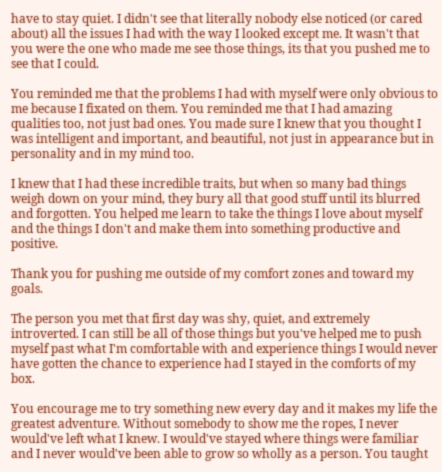have to stay quiet. I didn't see that literally nobody else noticed (or cared about) all the issues I had with the way I looked except me. It wasn't that you were the one who made me see those things, its that you pushed me to see that I could.

You reminded me that the problems I had with myself were only obvious to me because I fixated on them. You reminded me that I had amazing qualities too, not just bad ones. You made sure I knew that you thought I was intelligent and important, and beautiful, not just in appearance but in personality and in my mind too.

I knew that I had these incredible traits, but when so many bad things weigh down on your mind, they bury all that good stuff until its blurred and forgotten. You helped me learn to take the things I love about myself and the things I don't and make them into something productive and positive.

Thank you for pushing me outside of my comfort zones and toward my goals.

The person you met that first day was shy, quiet, and extremely introverted. I can still be all of those things but you've helped me to push myself past what I'm comfortable with and experience things I would never have gotten the chance to experience had I stayed in the comforts of my box.

You encourage me to try something new every day and it makes my life the greatest adventure. Without somebody to show me the ropes, I never would've left what I knew. I would've stayed where things were familiar and I never would've been able to grow so wholly as a person. You taught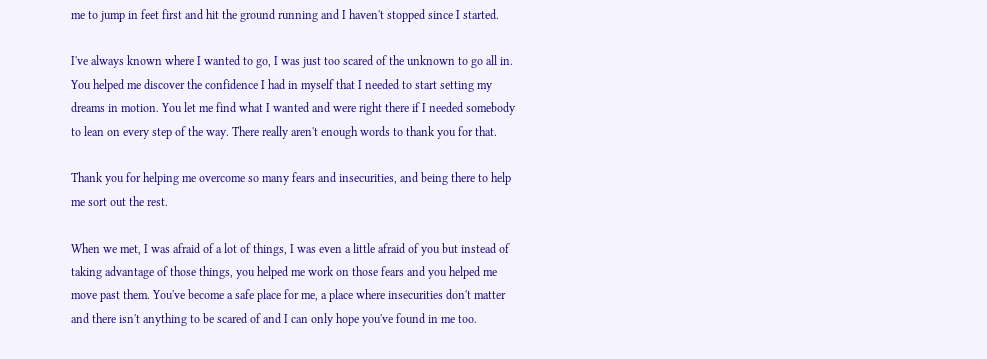me to jump in feet first and hit the ground running and I haven't stopped since I started.

I've always known where I wanted to go, I was just too scared of the unknown to go all in. You helped me discover the confidence I had in myself that I needed to start setting my dreams in motion. You let me find what I wanted and were right there if I needed somebody to lean on every step of the way. There really aren't enough words to thank you for that.

Thank you for helping me overcome so many fears and insecurities, and being there to help me sort out the rest.

When we met, I was afraid of a lot of things, I was even a little afraid of you but instead of taking advantage of those things, you helped me work on those fears and you helped me move past them. You've become a safe place for me, a place where insecurities don't matter and there isn't anything to be scared of and I can only hope you've found in me too.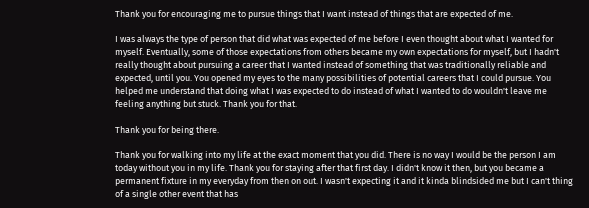Thank you for encouraging me to pursue things that I want instead of things that are expected of me.

I was always the type of person that did what was expected of me before I even thought about what I wanted for myself. Eventually, some of those expectations from others became my own expectations for myself, but I hadn't really thought about pursuing a career that I wanted instead of something that was traditionally reliable and expected, until you. You opened my eyes to the many possibilities of potential careers that I could pursue. You helped me understand that doing what I was expected to do instead of what I wanted to do wouldn't leave me feeling anything but stuck. Thank you for that.

Thank you for being there.

Thank you for walking into my life at the exact moment that you did. There is no way I would be the person I am today without you in my life. Thank you for staying after that first day. I didn't know it then, but you became a permanent fixture in my everyday from then on out. I wasn't expecting it and it kinda blindsided me but I can't thing of a single other event that has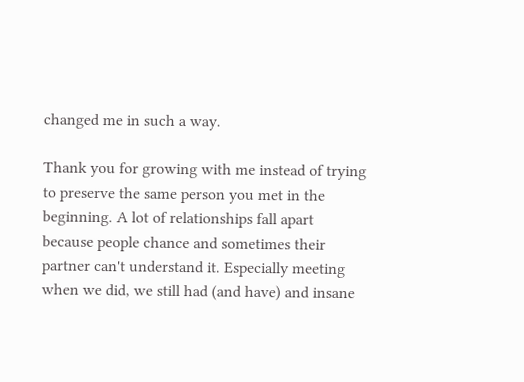changed me in such a way.

Thank you for growing with me instead of trying to preserve the same person you met in the beginning. A lot of relationships fall apart because people chance and sometimes their partner can't understand it. Especially meeting when we did, we still had (and have) and insane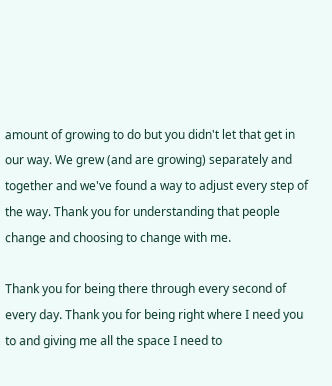amount of growing to do but you didn't let that get in our way. We grew (and are growing) separately and together and we've found a way to adjust every step of the way. Thank you for understanding that people change and choosing to change with me.

Thank you for being there through every second of every day. Thank you for being right where I need you to and giving me all the space I need to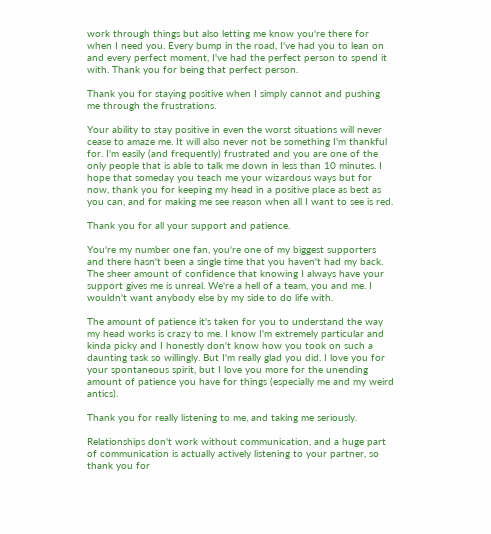work through things but also letting me know you're there for when I need you. Every bump in the road, I've had you to lean on and every perfect moment, I've had the perfect person to spend it with. Thank you for being that perfect person.

Thank you for staying positive when I simply cannot and pushing me through the frustrations.

Your ability to stay positive in even the worst situations will never cease to amaze me. It will also never not be something I'm thankful for. I'm easily (and frequently) frustrated and you are one of the only people that is able to talk me down in less than 10 minutes. I hope that someday you teach me your wizardous ways but for now, thank you for keeping my head in a positive place as best as you can, and for making me see reason when all I want to see is red.

Thank you for all your support and patience.

You're my number one fan, you're one of my biggest supporters and there hasn't been a single time that you haven't had my back. The sheer amount of confidence that knowing I always have your support gives me is unreal. We're a hell of a team, you and me. I wouldn't want anybody else by my side to do life with.

The amount of patience it's taken for you to understand the way my head works is crazy to me. I know I'm extremely particular and kinda picky and I honestly don't know how you took on such a daunting task so willingly. But I'm really glad you did. I love you for your spontaneous spirit, but I love you more for the unending amount of patience you have for things (especially me and my weird antics).

Thank you for really listening to me, and taking me seriously.

Relationships don't work without communication, and a huge part of communication is actually actively listening to your partner, so thank you for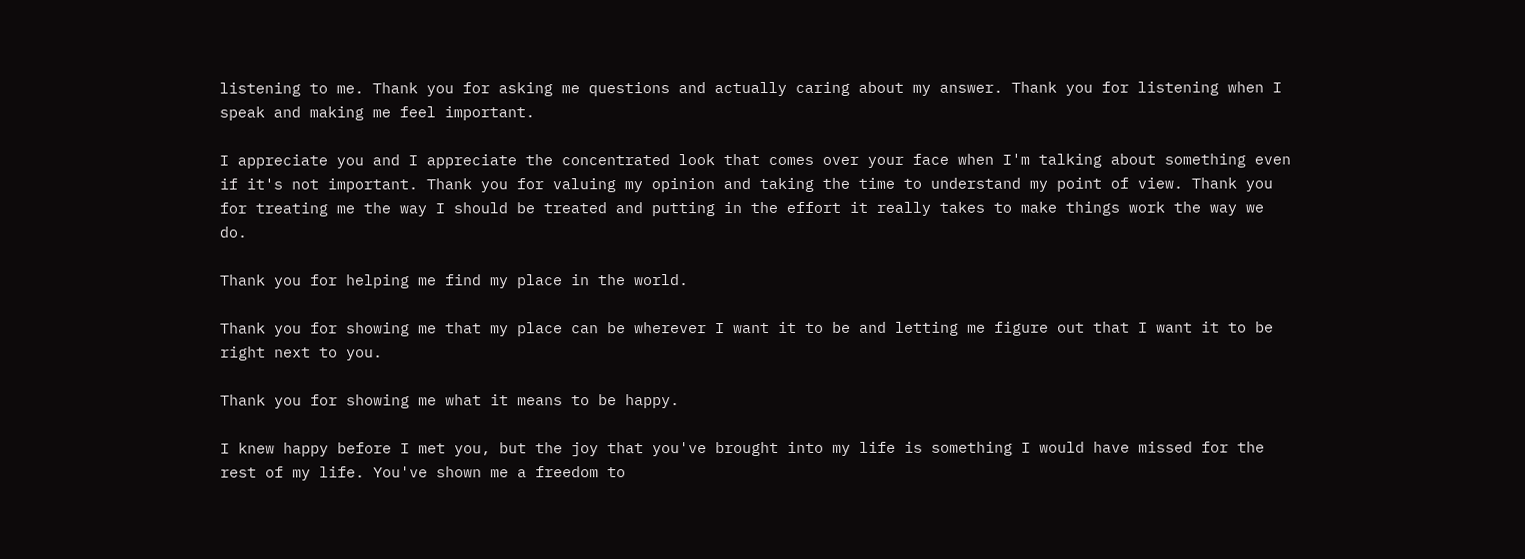listening to me. Thank you for asking me questions and actually caring about my answer. Thank you for listening when I speak and making me feel important.

I appreciate you and I appreciate the concentrated look that comes over your face when I'm talking about something even if it's not important. Thank you for valuing my opinion and taking the time to understand my point of view. Thank you for treating me the way I should be treated and putting in the effort it really takes to make things work the way we do.

Thank you for helping me find my place in the world.

Thank you for showing me that my place can be wherever I want it to be and letting me figure out that I want it to be right next to you.

Thank you for showing me what it means to be happy.

I knew happy before I met you, but the joy that you've brought into my life is something I would have missed for the rest of my life. You've shown me a freedom to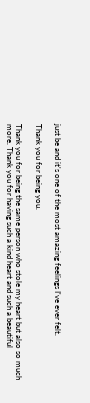just be and it's one of the most amazing feelings I've ever felt.

Thank you for being you.

Thank you for being the same person who stole my heart but also so much more. Thank you for having such a kind heart and such a beautiful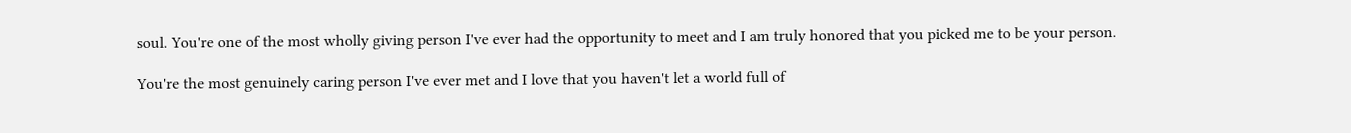soul. You're one of the most wholly giving person I've ever had the opportunity to meet and I am truly honored that you picked me to be your person.

You're the most genuinely caring person I've ever met and I love that you haven't let a world full of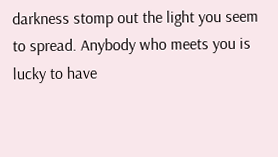darkness stomp out the light you seem to spread. Anybody who meets you is lucky to have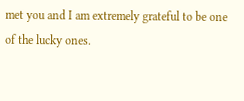met you and I am extremely grateful to be one of the lucky ones.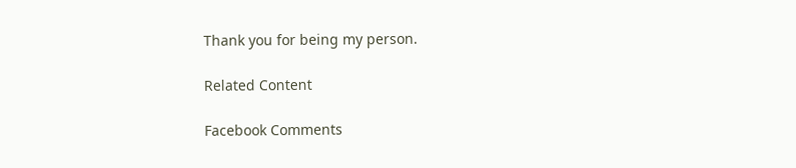Thank you for being my person.

Related Content

Facebook Comments